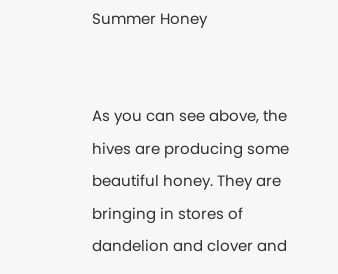Summer Honey


As you can see above, the hives are producing some beautiful honey. They are bringing in stores of dandelion and clover and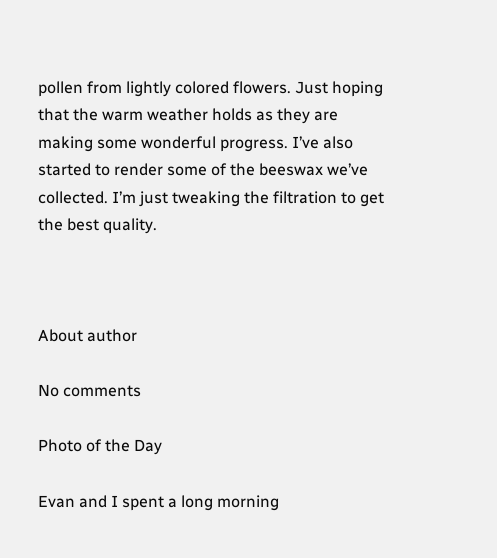pollen from lightly colored flowers. Just hoping that the warm weather holds as they are making some wonderful progress. I’ve also started to render some of the beeswax we’ve collected. I’m just tweaking the filtration to get the best quality.



About author

No comments

Photo of the Day

Evan and I spent a long morning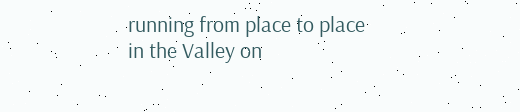running from place to place in the Valley on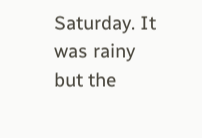Saturday. It was rainy but the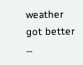weather got better ...